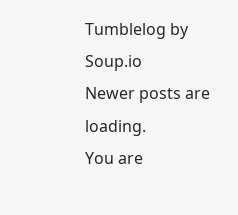Tumblelog by Soup.io
Newer posts are loading.
You are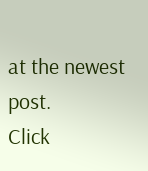at the newest post.
Click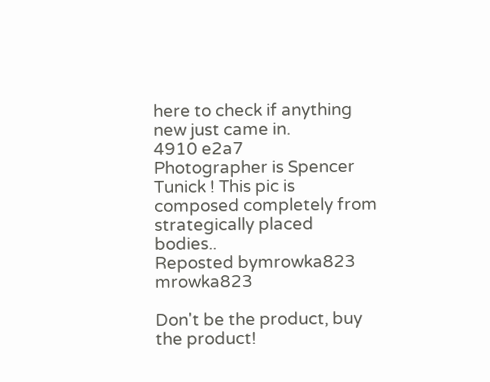here to check if anything new just came in.
4910 e2a7
Photographer is Spencer Tunick ! This pic is composed completely from strategically placed bodies..
Reposted bymrowka823 mrowka823

Don't be the product, buy the product!